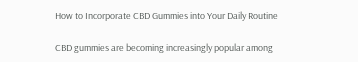How to Incorporate CBD Gummies into Your Daily Routine

CBD gummies are becoming increasingly popular among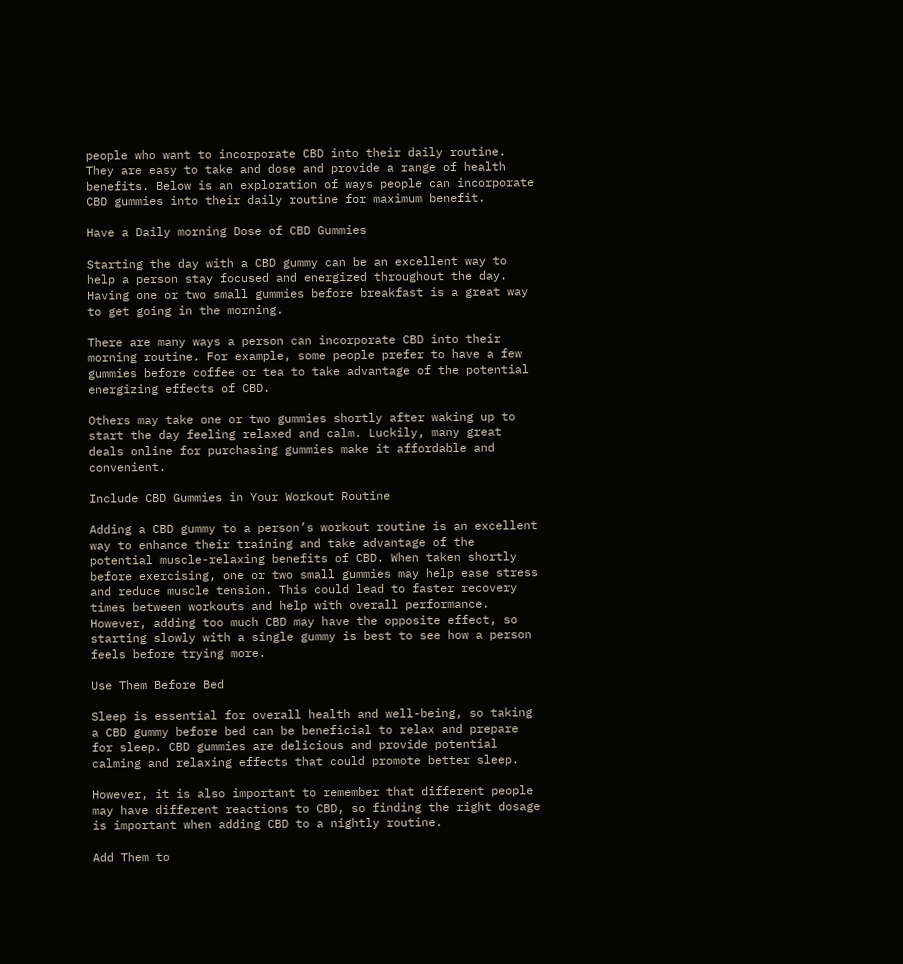people who want to incorporate CBD into their daily routine. They are easy to take and dose and provide a range of health benefits. Below is an exploration of ways people can incorporate CBD gummies into their daily routine for maximum benefit.

Have a Daily morning Dose of CBD Gummies

Starting the day with a CBD gummy can be an excellent way to help a person stay focused and energized throughout the day. Having one or two small gummies before breakfast is a great way to get going in the morning.

There are many ways a person can incorporate CBD into their morning routine. For example, some people prefer to have a few gummies before coffee or tea to take advantage of the potential energizing effects of CBD.

Others may take one or two gummies shortly after waking up to start the day feeling relaxed and calm. Luckily, many great deals online for purchasing gummies make it affordable and convenient.

Include CBD Gummies in Your Workout Routine

Adding a CBD gummy to a person’s workout routine is an excellent way to enhance their training and take advantage of the potential muscle-relaxing benefits of CBD. When taken shortly before exercising, one or two small gummies may help ease stress and reduce muscle tension. This could lead to faster recovery times between workouts and help with overall performance. However, adding too much CBD may have the opposite effect, so starting slowly with a single gummy is best to see how a person feels before trying more.

Use Them Before Bed

Sleep is essential for overall health and well-being, so taking a CBD gummy before bed can be beneficial to relax and prepare for sleep. CBD gummies are delicious and provide potential calming and relaxing effects that could promote better sleep.

However, it is also important to remember that different people may have different reactions to CBD, so finding the right dosage is important when adding CBD to a nightly routine.

Add Them to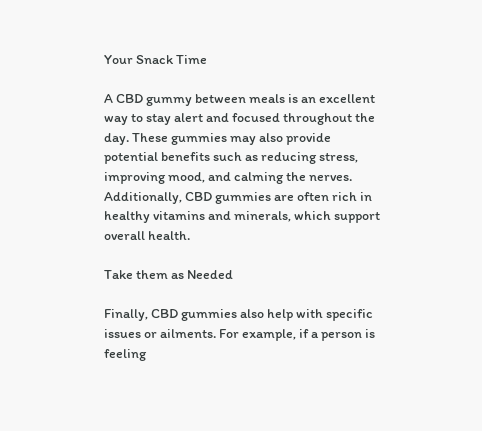Your Snack Time

A CBD gummy between meals is an excellent way to stay alert and focused throughout the day. These gummies may also provide potential benefits such as reducing stress, improving mood, and calming the nerves. Additionally, CBD gummies are often rich in healthy vitamins and minerals, which support overall health.

Take them as Needed

Finally, CBD gummies also help with specific issues or ailments. For example, if a person is feeling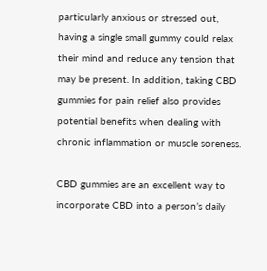particularly anxious or stressed out, having a single small gummy could relax their mind and reduce any tension that may be present. In addition, taking CBD gummies for pain relief also provides potential benefits when dealing with chronic inflammation or muscle soreness.

CBD gummies are an excellent way to incorporate CBD into a person’s daily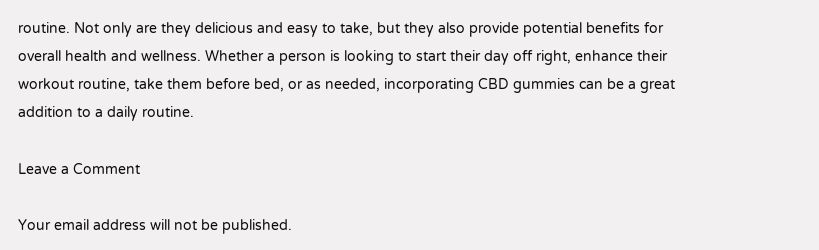routine. Not only are they delicious and easy to take, but they also provide potential benefits for overall health and wellness. Whether a person is looking to start their day off right, enhance their workout routine, take them before bed, or as needed, incorporating CBD gummies can be a great addition to a daily routine.

Leave a Comment

Your email address will not be published.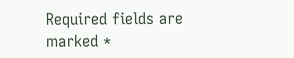Required fields are marked *